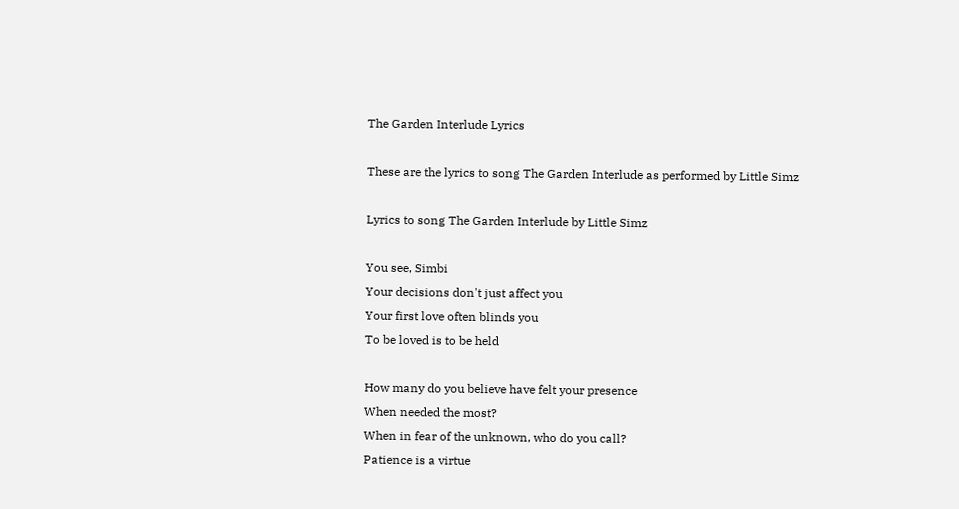The Garden Interlude Lyrics

These are the lyrics to song The Garden Interlude as performed by Little Simz

Lyrics to song The Garden Interlude by Little Simz

You see, Simbi
Your decisions don't just affect you
Your first love often blinds you
To be loved is to be held

How many do you believe have felt your presence
When needed the most?
When in fear of the unknown, who do you call?
Patience is a virtue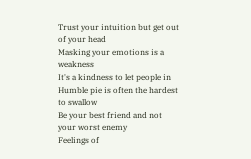Trust your intuition but get out of your head
Masking your emotions is a weakness
It's a kindness to let people in
Humble pie is often the hardest to swallow
Be your best friend and not your worst enemy
Feelings of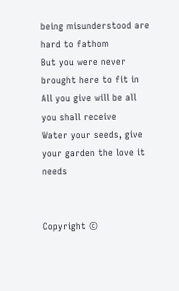being misunderstood are hard to fathom
But you were never brought here to fit in
All you give will be all you shall receive
Water your seeds, give your garden the love it needs


Copyright ©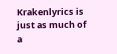Krakenlyrics is just as much of a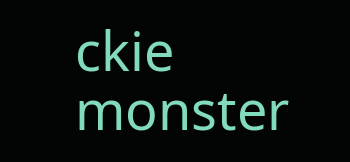ckie monster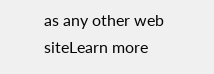as any other web siteLearn more